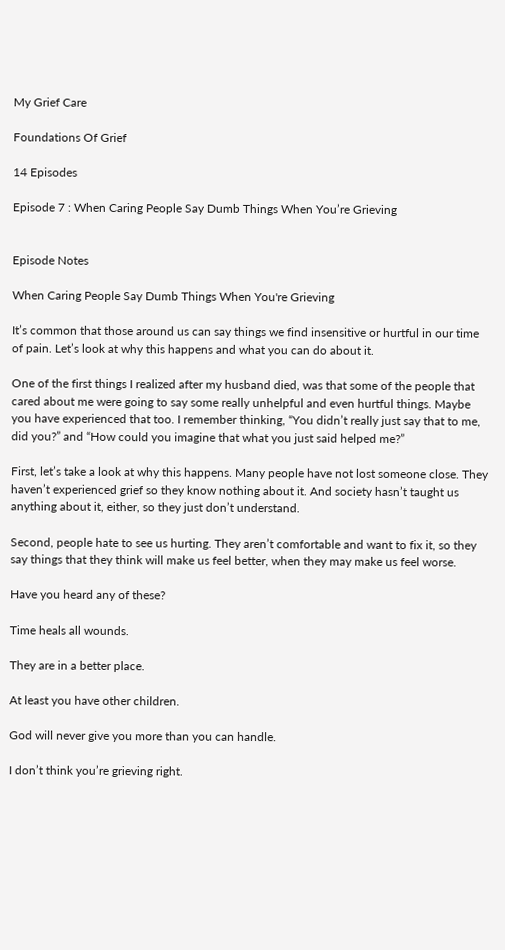My Grief Care

Foundations Of Grief

14 Episodes

Episode 7 : When Caring People Say Dumb Things When You’re Grieving


Episode Notes

When Caring People Say Dumb Things When You're Grieving

It’s common that those around us can say things we find insensitive or hurtful in our time of pain. Let’s look at why this happens and what you can do about it.

One of the first things I realized after my husband died, was that some of the people that cared about me were going to say some really unhelpful and even hurtful things. Maybe you have experienced that too. I remember thinking, “You didn’t really just say that to me, did you?” and “How could you imagine that what you just said helped me?”

First, let’s take a look at why this happens. Many people have not lost someone close. They haven’t experienced grief so they know nothing about it. And society hasn’t taught us anything about it, either, so they just don’t understand.

Second, people hate to see us hurting. They aren’t comfortable and want to fix it, so they say things that they think will make us feel better, when they may make us feel worse.

Have you heard any of these?

Time heals all wounds.

They are in a better place.

At least you have other children.

God will never give you more than you can handle.

I don’t think you’re grieving right.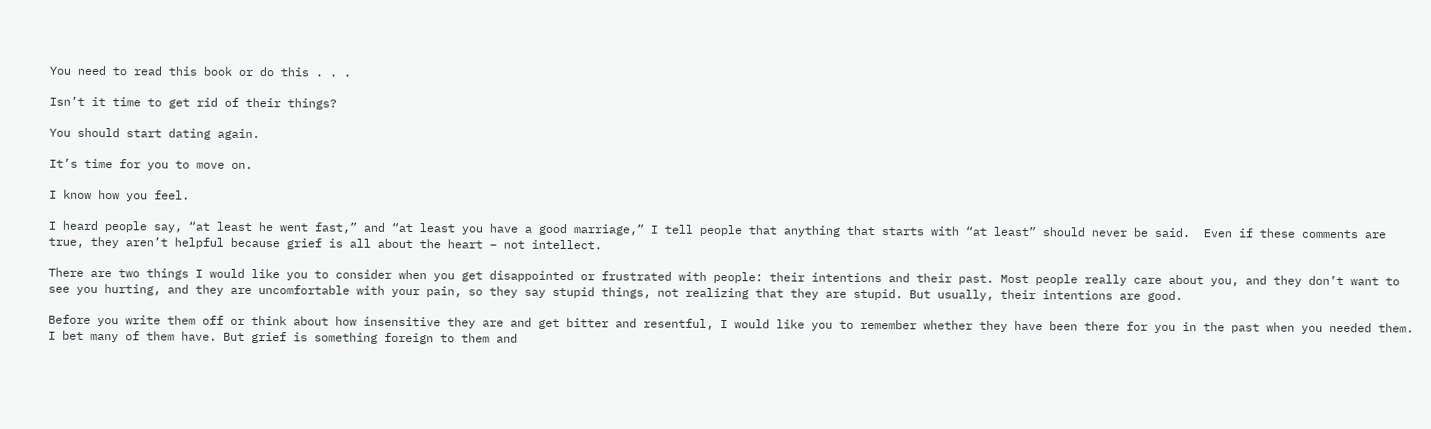You need to read this book or do this . . .

Isn’t it time to get rid of their things?

You should start dating again.

It’s time for you to move on.

I know how you feel.

I heard people say, “at least he went fast,” and “at least you have a good marriage,” I tell people that anything that starts with “at least” should never be said.  Even if these comments are true, they aren’t helpful because grief is all about the heart – not intellect.

There are two things I would like you to consider when you get disappointed or frustrated with people: their intentions and their past. Most people really care about you, and they don’t want to see you hurting, and they are uncomfortable with your pain, so they say stupid things, not realizing that they are stupid. But usually, their intentions are good.

Before you write them off or think about how insensitive they are and get bitter and resentful, I would like you to remember whether they have been there for you in the past when you needed them. I bet many of them have. But grief is something foreign to them and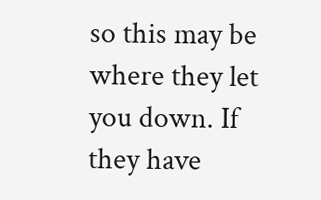so this may be where they let you down. If they have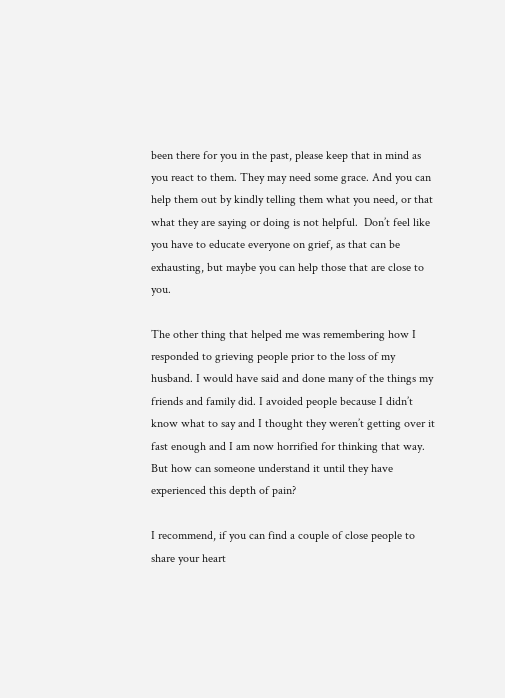been there for you in the past, please keep that in mind as you react to them. They may need some grace. And you can help them out by kindly telling them what you need, or that what they are saying or doing is not helpful.  Don’t feel like you have to educate everyone on grief, as that can be exhausting, but maybe you can help those that are close to you.

The other thing that helped me was remembering how I responded to grieving people prior to the loss of my husband. I would have said and done many of the things my friends and family did. I avoided people because I didn’t know what to say and I thought they weren’t getting over it fast enough and I am now horrified for thinking that way. But how can someone understand it until they have experienced this depth of pain?

I recommend, if you can find a couple of close people to share your heart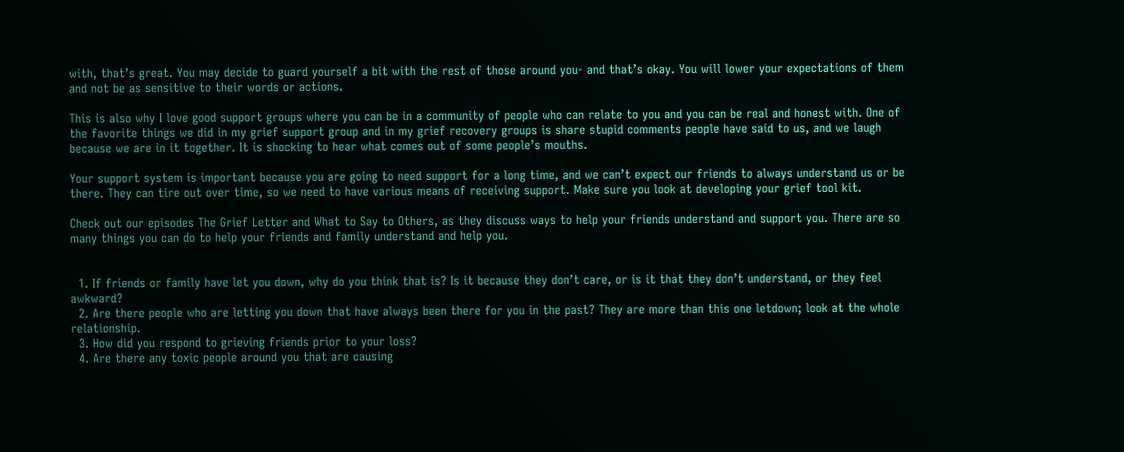with, that’s great. You may decide to guard yourself a bit with the rest of those around you- and that’s okay. You will lower your expectations of them and not be as sensitive to their words or actions.

This is also why I love good support groups where you can be in a community of people who can relate to you and you can be real and honest with. One of the favorite things we did in my grief support group and in my grief recovery groups is share stupid comments people have said to us, and we laugh because we are in it together. It is shocking to hear what comes out of some people’s mouths.

Your support system is important because you are going to need support for a long time, and we can’t expect our friends to always understand us or be there. They can tire out over time, so we need to have various means of receiving support. Make sure you look at developing your grief tool kit.

Check out our episodes The Grief Letter and What to Say to Others, as they discuss ways to help your friends understand and support you. There are so many things you can do to help your friends and family understand and help you.


  1. If friends or family have let you down, why do you think that is? Is it because they don’t care, or is it that they don’t understand, or they feel awkward?
  2. Are there people who are letting you down that have always been there for you in the past? They are more than this one letdown; look at the whole relationship.
  3. How did you respond to grieving friends prior to your loss?
  4. Are there any toxic people around you that are causing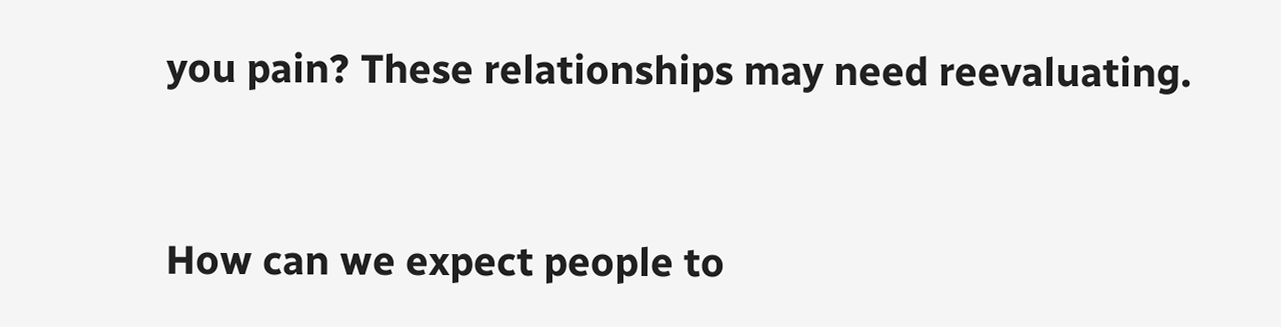you pain? These relationships may need reevaluating.


How can we expect people to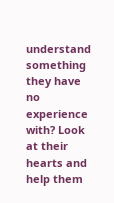understand something they have no experience with? Look at their hearts and help them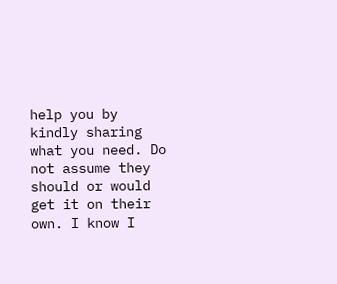help you by kindly sharing what you need. Do not assume they should or would get it on their own. I know I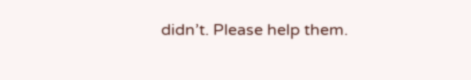didn’t. Please help them.